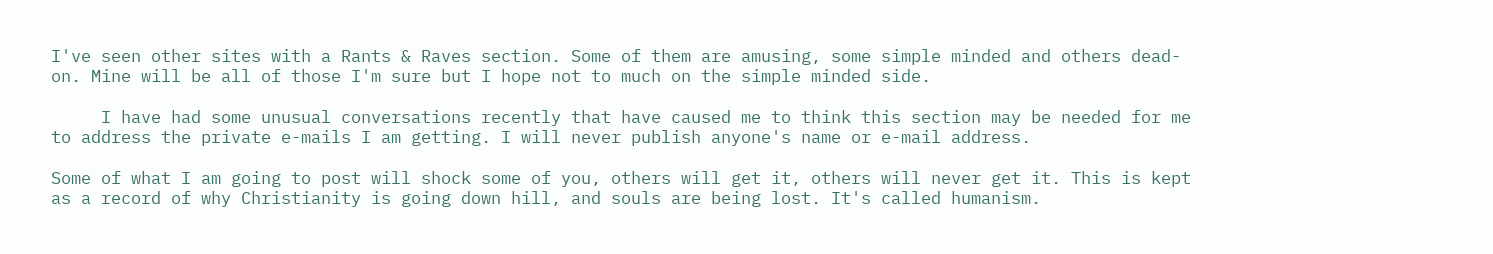I've seen other sites with a Rants & Raves section. Some of them are amusing, some simple minded and others dead-on. Mine will be all of those I'm sure but I hope not to much on the simple minded side.

     I have had some unusual conversations recently that have caused me to think this section may be needed for me to address the private e-mails I am getting. I will never publish anyone's name or e-mail address.

Some of what I am going to post will shock some of you, others will get it, others will never get it. This is kept as a record of why Christianity is going down hill, and souls are being lost. It's called humanism.